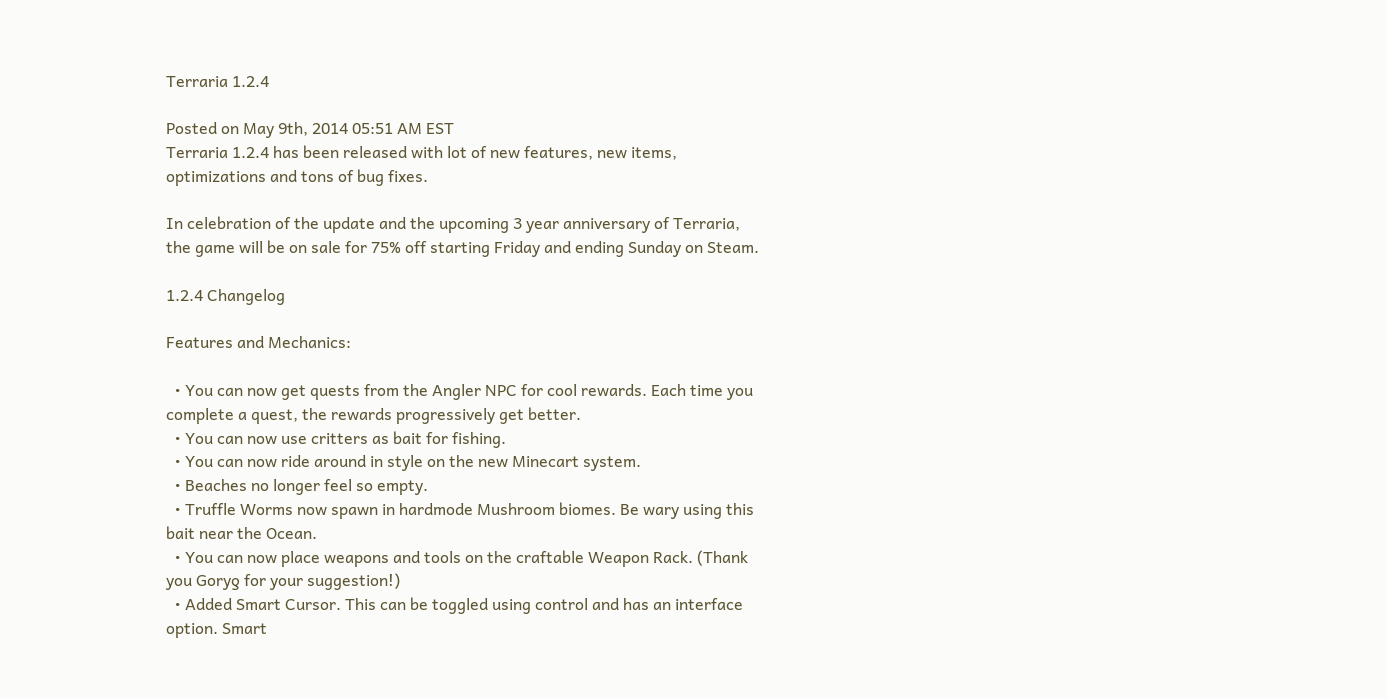Terraria 1.2.4

Posted on May 9th, 2014 05:51 AM EST
Terraria 1.2.4 has been released with lot of new features, new items, optimizations and tons of bug fixes.

In celebration of the update and the upcoming 3 year anniversary of Terraria, the game will be on sale for 75% off starting Friday and ending Sunday on Steam.

1.2.4 Changelog

Features and Mechanics:

  • You can now get quests from the Angler NPC for cool rewards. Each time you complete a quest, the rewards progressively get better.
  • You can now use critters as bait for fishing.
  • You can now ride around in style on the new Minecart system.
  • Beaches no longer feel so empty.
  • Truffle Worms now spawn in hardmode Mushroom biomes. Be wary using this bait near the Ocean.
  • You can now place weapons and tools on the craftable Weapon Rack. (Thank you Goryƍ for your suggestion!)
  • Added Smart Cursor. This can be toggled using control and has an interface option. Smart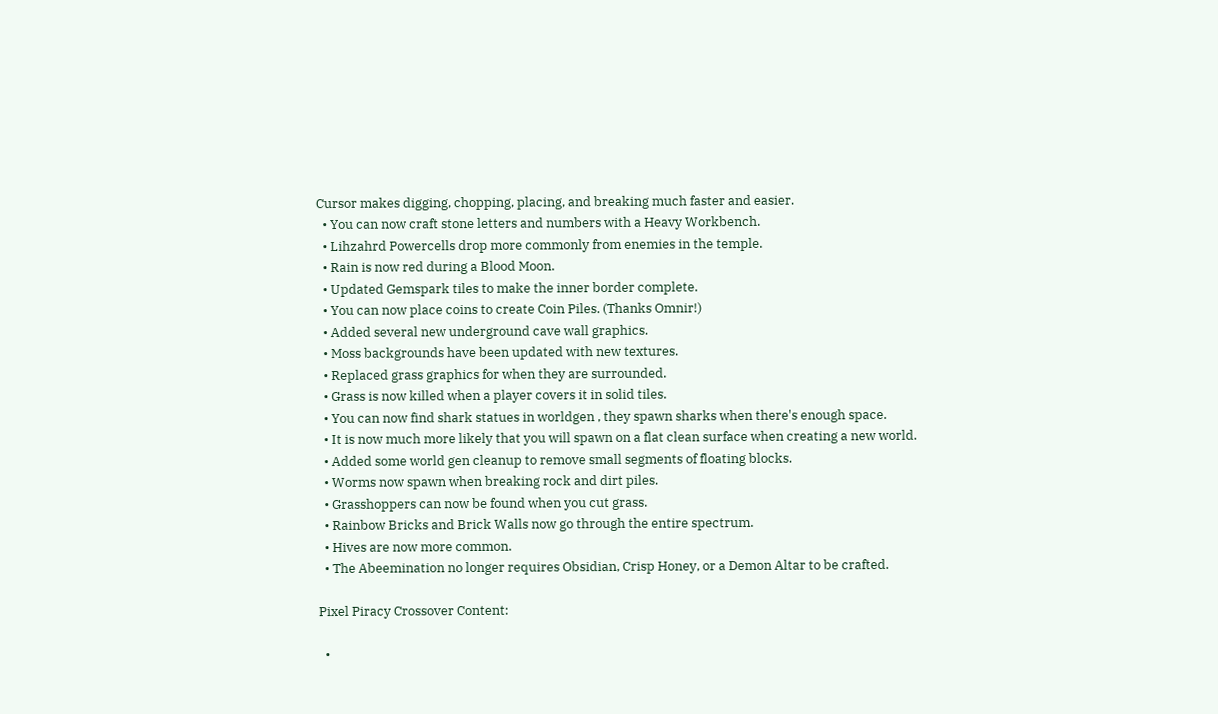Cursor makes digging, chopping, placing, and breaking much faster and easier.
  • You can now craft stone letters and numbers with a Heavy Workbench.
  • Lihzahrd Powercells drop more commonly from enemies in the temple.
  • Rain is now red during a Blood Moon.
  • Updated Gemspark tiles to make the inner border complete.
  • You can now place coins to create Coin Piles. (Thanks Omnir!)
  • Added several new underground cave wall graphics.
  • Moss backgrounds have been updated with new textures.
  • Replaced grass graphics for when they are surrounded.
  • Grass is now killed when a player covers it in solid tiles.
  • You can now find shark statues in worldgen , they spawn sharks when there's enough space.
  • It is now much more likely that you will spawn on a flat clean surface when creating a new world.
  • Added some world gen cleanup to remove small segments of floating blocks.
  • Worms now spawn when breaking rock and dirt piles.
  • Grasshoppers can now be found when you cut grass.
  • Rainbow Bricks and Brick Walls now go through the entire spectrum.
  • Hives are now more common.
  • The Abeemination no longer requires Obsidian, Crisp Honey, or a Demon Altar to be crafted.

Pixel Piracy Crossover Content:

  •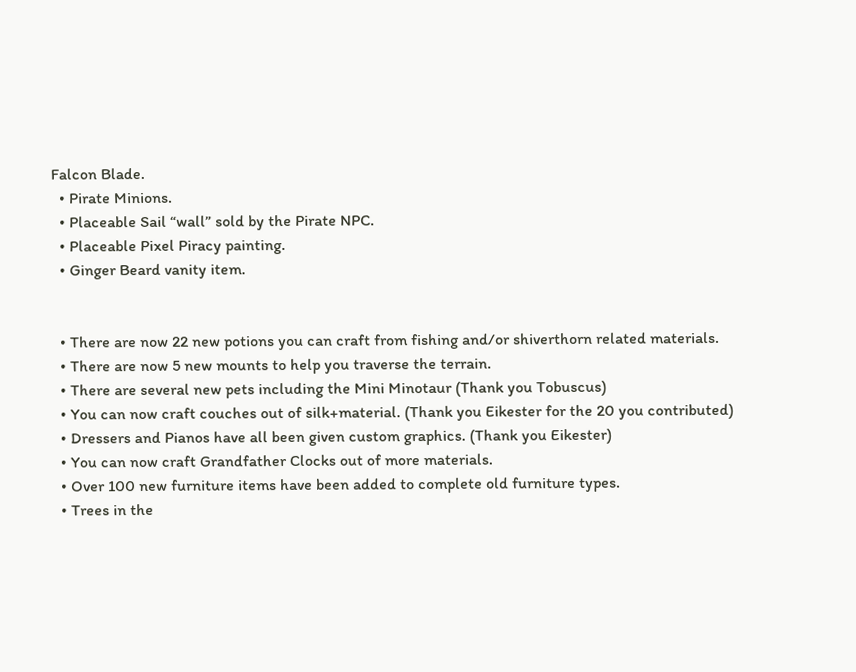Falcon Blade.
  • Pirate Minions.
  • Placeable Sail “wall” sold by the Pirate NPC.
  • Placeable Pixel Piracy painting.
  • Ginger Beard vanity item.


  • There are now 22 new potions you can craft from fishing and/or shiverthorn related materials.
  • There are now 5 new mounts to help you traverse the terrain.
  • There are several new pets including the Mini Minotaur (Thank you Tobuscus)
  • You can now craft couches out of silk+material. (Thank you Eikester for the 20 you contributed)
  • Dressers and Pianos have all been given custom graphics. (Thank you Eikester)
  • You can now craft Grandfather Clocks out of more materials.
  • Over 100 new furniture items have been added to complete old furniture types.
  • Trees in the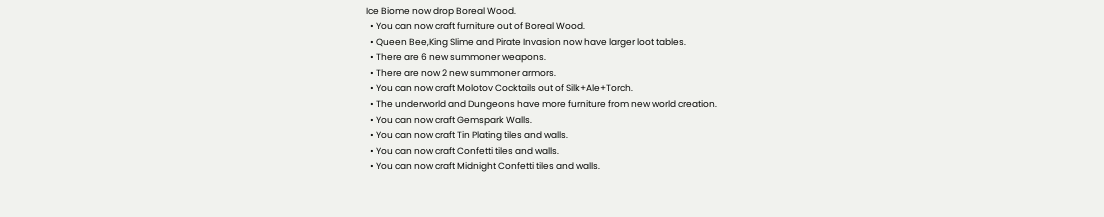Ice Biome now drop Boreal Wood.
  • You can now craft furniture out of Boreal Wood.
  • Queen Bee,King Slime and Pirate Invasion now have larger loot tables.
  • There are 6 new summoner weapons.
  • There are now 2 new summoner armors.
  • You can now craft Molotov Cocktails out of Silk+Ale+Torch.
  • The underworld and Dungeons have more furniture from new world creation.
  • You can now craft Gemspark Walls.
  • You can now craft Tin Plating tiles and walls.
  • You can now craft Confetti tiles and walls.
  • You can now craft Midnight Confetti tiles and walls.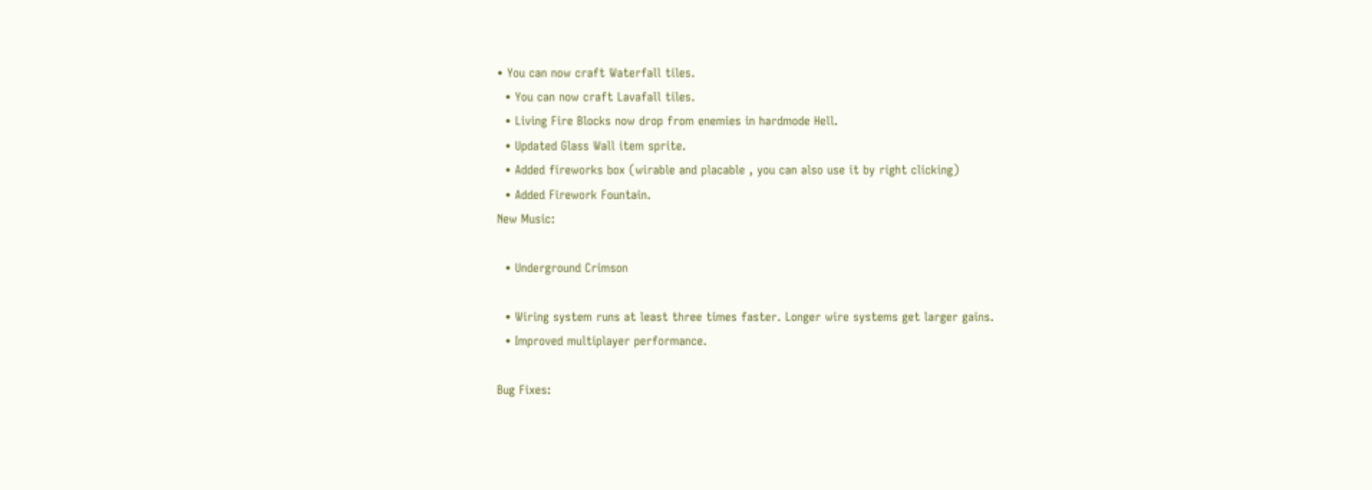• You can now craft Waterfall tiles.
  • You can now craft Lavafall tiles.
  • Living Fire Blocks now drop from enemies in hardmode Hell.
  • Updated Glass Wall item sprite.
  • Added fireworks box (wirable and placable , you can also use it by right clicking)
  • Added Firework Fountain.
New Music:

  • Underground Crimson

  • Wiring system runs at least three times faster. Longer wire systems get larger gains.
  • Improved multiplayer performance.

Bug Fixes: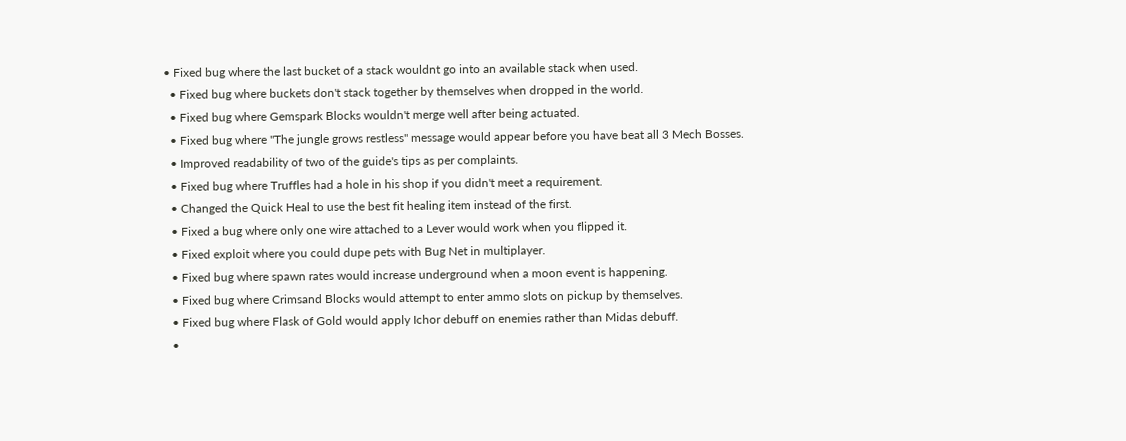• Fixed bug where the last bucket of a stack wouldnt go into an available stack when used.
  • Fixed bug where buckets don't stack together by themselves when dropped in the world.
  • Fixed bug where Gemspark Blocks wouldn't merge well after being actuated.
  • Fixed bug where "The jungle grows restless" message would appear before you have beat all 3 Mech Bosses.
  • Improved readability of two of the guide's tips as per complaints.
  • Fixed bug where Truffles had a hole in his shop if you didn't meet a requirement.
  • Changed the Quick Heal to use the best fit healing item instead of the first.
  • Fixed a bug where only one wire attached to a Lever would work when you flipped it.
  • Fixed exploit where you could dupe pets with Bug Net in multiplayer.
  • Fixed bug where spawn rates would increase underground when a moon event is happening.
  • Fixed bug where Crimsand Blocks would attempt to enter ammo slots on pickup by themselves.
  • Fixed bug where Flask of Gold would apply Ichor debuff on enemies rather than Midas debuff.
  •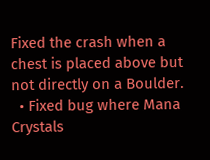Fixed the crash when a chest is placed above but not directly on a Boulder.
  • Fixed bug where Mana Crystals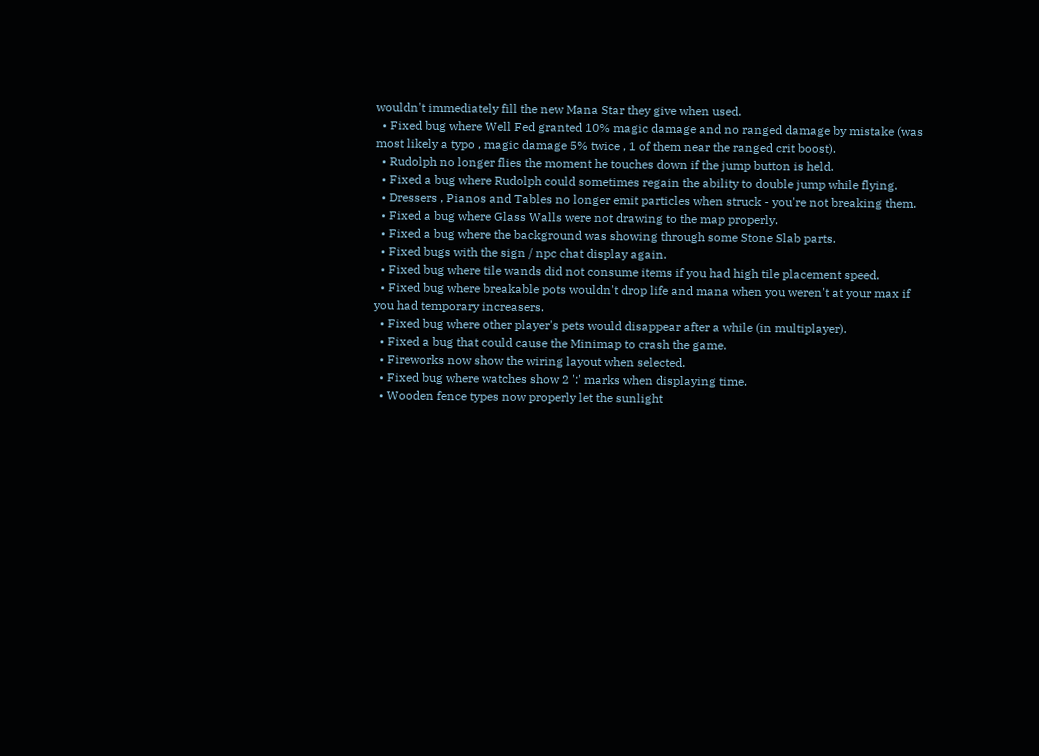wouldn't immediately fill the new Mana Star they give when used.
  • Fixed bug where Well Fed granted 10% magic damage and no ranged damage by mistake (was most likely a typo , magic damage 5% twice , 1 of them near the ranged crit boost).
  • Rudolph no longer flies the moment he touches down if the jump button is held.
  • Fixed a bug where Rudolph could sometimes regain the ability to double jump while flying.
  • Dressers , Pianos and Tables no longer emit particles when struck - you're not breaking them.
  • Fixed a bug where Glass Walls were not drawing to the map properly.
  • Fixed a bug where the background was showing through some Stone Slab parts.
  • Fixed bugs with the sign / npc chat display again.
  • Fixed bug where tile wands did not consume items if you had high tile placement speed.
  • Fixed bug where breakable pots wouldn't drop life and mana when you weren't at your max if you had temporary increasers.
  • Fixed bug where other player's pets would disappear after a while (in multiplayer).
  • Fixed a bug that could cause the Minimap to crash the game.
  • Fireworks now show the wiring layout when selected.
  • Fixed bug where watches show 2 ':' marks when displaying time.
  • Wooden fence types now properly let the sunlight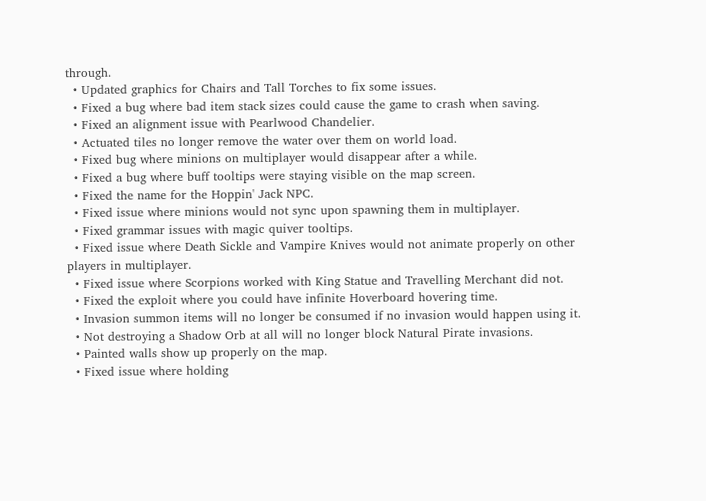through.
  • Updated graphics for Chairs and Tall Torches to fix some issues.
  • Fixed a bug where bad item stack sizes could cause the game to crash when saving.
  • Fixed an alignment issue with Pearlwood Chandelier.
  • Actuated tiles no longer remove the water over them on world load.
  • Fixed bug where minions on multiplayer would disappear after a while.
  • Fixed a bug where buff tooltips were staying visible on the map screen.
  • Fixed the name for the Hoppin' Jack NPC.
  • Fixed issue where minions would not sync upon spawning them in multiplayer.
  • Fixed grammar issues with magic quiver tooltips.
  • Fixed issue where Death Sickle and Vampire Knives would not animate properly on other players in multiplayer.
  • Fixed issue where Scorpions worked with King Statue and Travelling Merchant did not.
  • Fixed the exploit where you could have infinite Hoverboard hovering time.
  • Invasion summon items will no longer be consumed if no invasion would happen using it.
  • Not destroying a Shadow Orb at all will no longer block Natural Pirate invasions.
  • Painted walls show up properly on the map.
  • Fixed issue where holding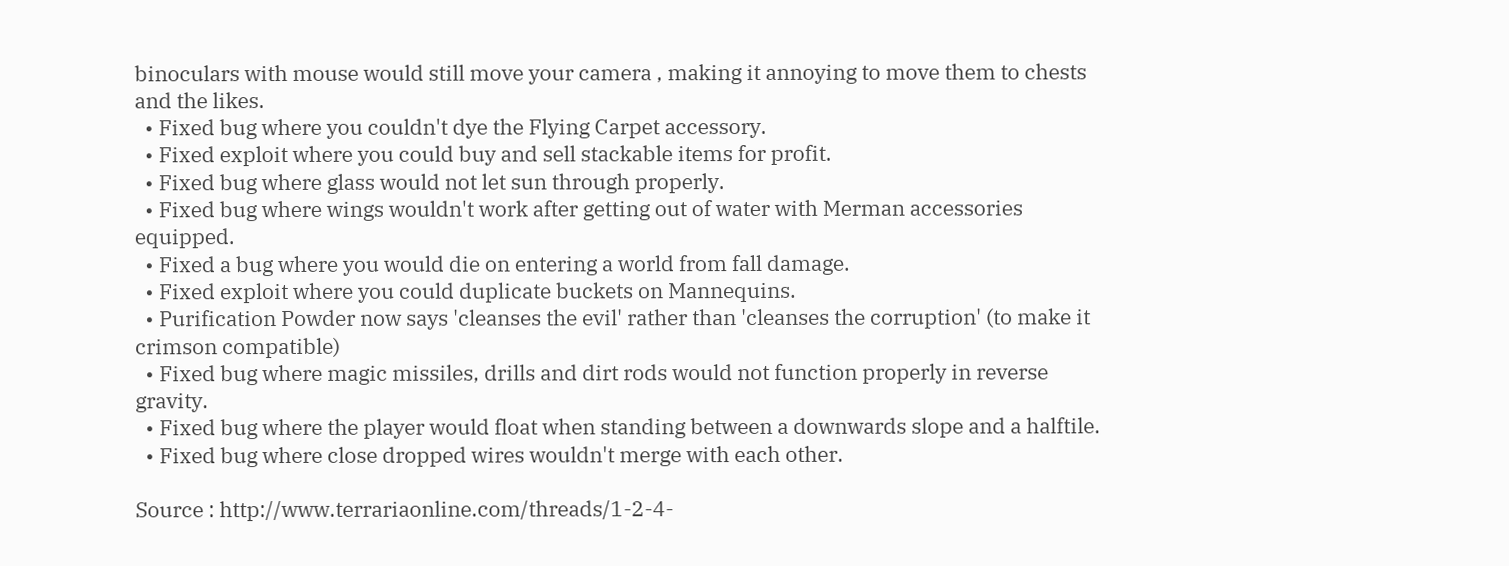binoculars with mouse would still move your camera , making it annoying to move them to chests and the likes.
  • Fixed bug where you couldn't dye the Flying Carpet accessory.
  • Fixed exploit where you could buy and sell stackable items for profit.
  • Fixed bug where glass would not let sun through properly.
  • Fixed bug where wings wouldn't work after getting out of water with Merman accessories equipped.
  • Fixed a bug where you would die on entering a world from fall damage.
  • Fixed exploit where you could duplicate buckets on Mannequins.
  • Purification Powder now says 'cleanses the evil' rather than 'cleanses the corruption' (to make it crimson compatible)
  • Fixed bug where magic missiles, drills and dirt rods would not function properly in reverse gravity.
  • Fixed bug where the player would float when standing between a downwards slope and a halftile.
  • Fixed bug where close dropped wires wouldn't merge with each other.

Source : http://www.terrariaonline.com/threads/1-2-4-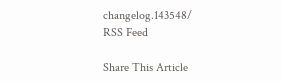changelog.143548/
RSS Feed

Share This Article